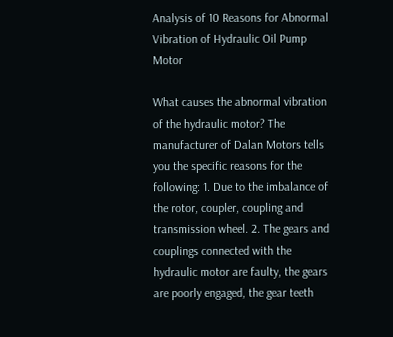Analysis of 10 Reasons for Abnormal Vibration of Hydraulic Oil Pump Motor

What causes the abnormal vibration of the hydraulic motor? The manufacturer of Dalan Motors tells you the specific reasons for the following: 1. Due to the imbalance of the rotor, coupler, coupling and transmission wheel. 2. The gears and couplings connected with the hydraulic motor are faulty, the gears are poorly engaged, the gear teeth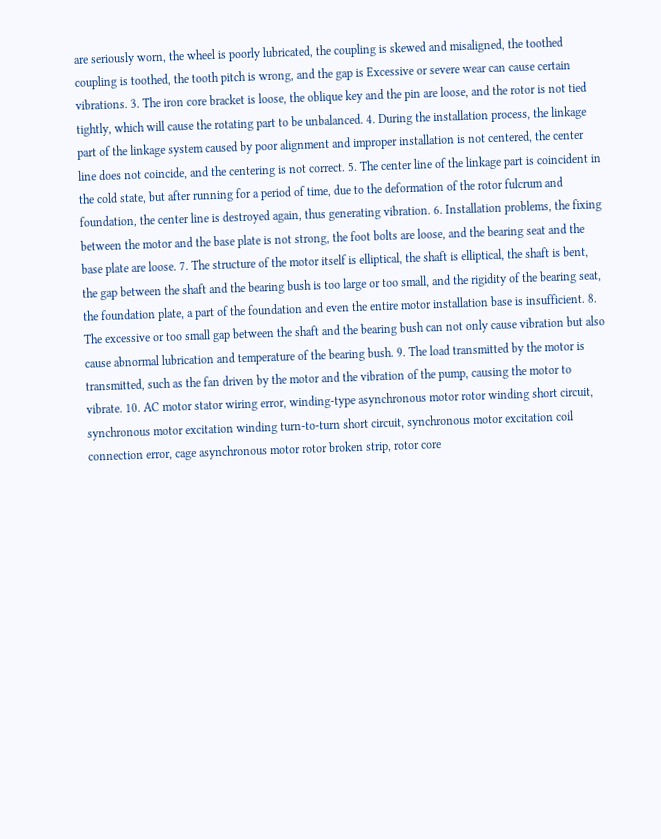are seriously worn, the wheel is poorly lubricated, the coupling is skewed and misaligned, the toothed coupling is toothed, the tooth pitch is wrong, and the gap is Excessive or severe wear can cause certain vibrations. 3. The iron core bracket is loose, the oblique key and the pin are loose, and the rotor is not tied tightly, which will cause the rotating part to be unbalanced. 4. During the installation process, the linkage part of the linkage system caused by poor alignment and improper installation is not centered, the center line does not coincide, and the centering is not correct. 5. The center line of the linkage part is coincident in the cold state, but after running for a period of time, due to the deformation of the rotor fulcrum and foundation, the center line is destroyed again, thus generating vibration. 6. Installation problems, the fixing between the motor and the base plate is not strong, the foot bolts are loose, and the bearing seat and the base plate are loose. 7. The structure of the motor itself is elliptical, the shaft is elliptical, the shaft is bent, the gap between the shaft and the bearing bush is too large or too small, and the rigidity of the bearing seat, the foundation plate, a part of the foundation and even the entire motor installation base is insufficient. 8. The excessive or too small gap between the shaft and the bearing bush can not only cause vibration but also cause abnormal lubrication and temperature of the bearing bush. 9. The load transmitted by the motor is transmitted, such as the fan driven by the motor and the vibration of the pump, causing the motor to vibrate. 10. AC motor stator wiring error, winding-type asynchronous motor rotor winding short circuit, synchronous motor excitation winding turn-to-turn short circuit, synchronous motor excitation coil connection error, cage asynchronous motor rotor broken strip, rotor core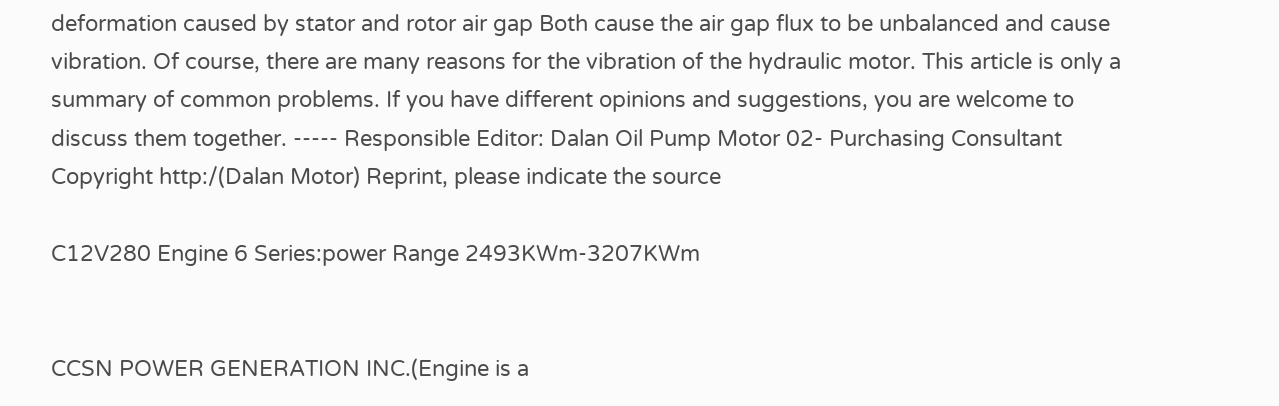deformation caused by stator and rotor air gap Both cause the air gap flux to be unbalanced and cause vibration. Of course, there are many reasons for the vibration of the hydraulic motor. This article is only a summary of common problems. If you have different opinions and suggestions, you are welcome to discuss them together. ----- Responsible Editor: Dalan Oil Pump Motor 02- Purchasing Consultant Copyright http:/(Dalan Motor) Reprint, please indicate the source

C12V280 Engine 6 Series:power Range 2493KWm-3207KWm


CCSN POWER GENERATION INC.(Engine is a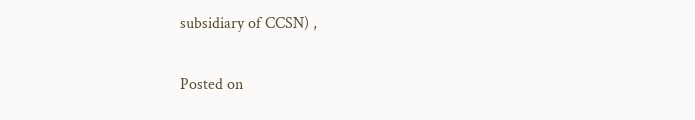subsidiary of CCSN) ,

Posted on